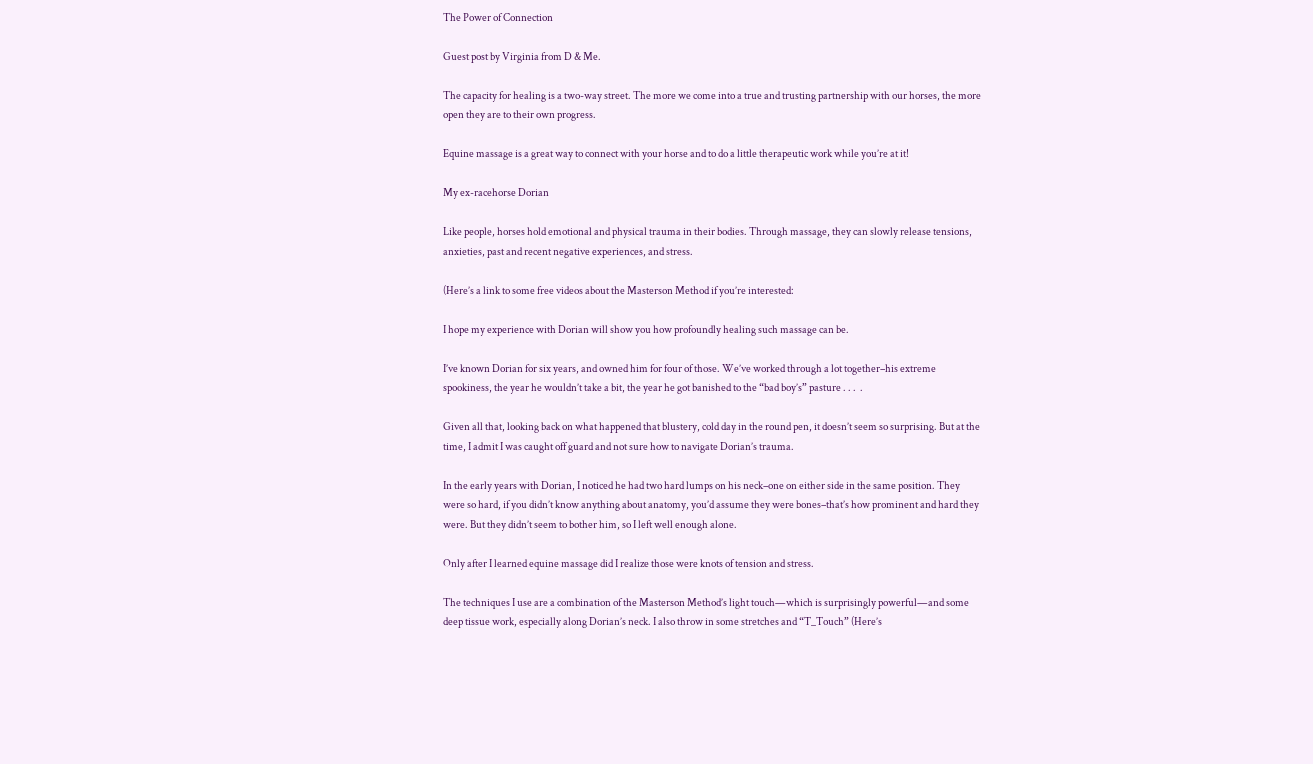The Power of Connection

Guest post by Virginia from D & Me.

The capacity for healing is a two-way street. The more we come into a true and trusting partnership with our horses, the more open they are to their own progress.

Equine massage is a great way to connect with your horse and to do a little therapeutic work while you’re at it!

My ex-racehorse Dorian

Like people, horses hold emotional and physical trauma in their bodies. Through massage, they can slowly release tensions, anxieties, past and recent negative experiences, and stress.

(Here’s a link to some free videos about the Masterson Method if you’re interested:

I hope my experience with Dorian will show you how profoundly healing such massage can be.

I’ve known Dorian for six years, and owned him for four of those. We’ve worked through a lot together–his extreme spookiness, the year he wouldn’t take a bit, the year he got banished to the “bad boy’s” pasture . . .  .

Given all that, looking back on what happened that blustery, cold day in the round pen, it doesn’t seem so surprising. But at the time, I admit I was caught off guard and not sure how to navigate Dorian’s trauma.

In the early years with Dorian, I noticed he had two hard lumps on his neck–one on either side in the same position. They were so hard, if you didn’t know anything about anatomy, you’d assume they were bones–that’s how prominent and hard they were. But they didn’t seem to bother him, so I left well enough alone.

Only after I learned equine massage did I realize those were knots of tension and stress.

The techniques I use are a combination of the Masterson Method’s light touch—which is surprisingly powerful—and some deep tissue work, especially along Dorian’s neck. I also throw in some stretches and “T_Touch” (Here’s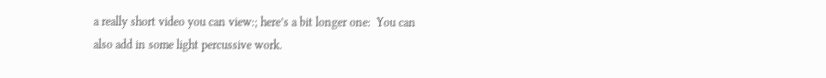a really short video you can view:; here’s a bit longer one:  You can also add in some light percussive work.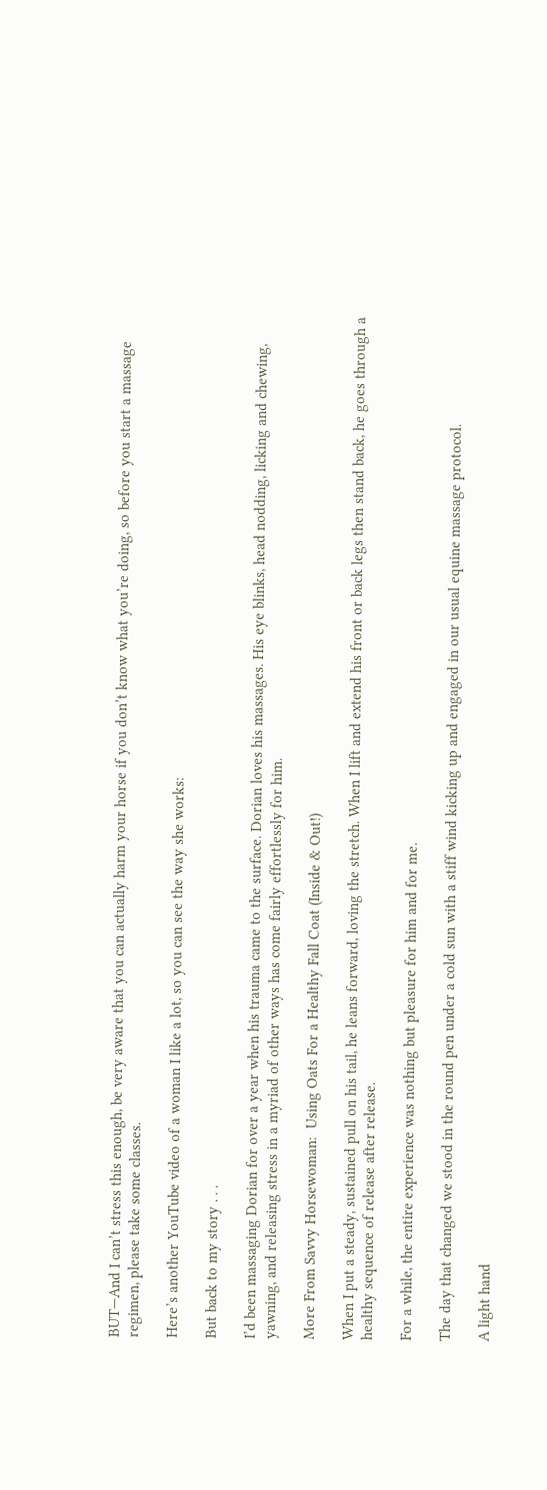BUT—And I can’t stress this enough, be very aware that you can actually harm your horse if you don’t know what you’re doing, so before you start a massage regimen, please take some classes.

Here’s another YouTube video of a woman I like a lot, so you can see the way she works:

But back to my story . . .

I’d been massaging Dorian for over a year when his trauma came to the surface. Dorian loves his massages. His eye blinks, head nodding, licking and chewing, yawning, and releasing stress in a myriad of other ways has come fairly effortlessly for him.

More From Savvy Horsewoman:  Using Oats For a Healthy Fall Coat (Inside & Out!)

When I put a steady, sustained pull on his tail, he leans forward, loving the stretch. When I lift and extend his front or back legs then stand back, he goes through a healthy sequence of release after release.

For a while, the entire experience was nothing but pleasure for him and for me.

The day that changed we stood in the round pen under a cold sun with a stiff wind kicking up and engaged in our usual equine massage protocol.

A light hand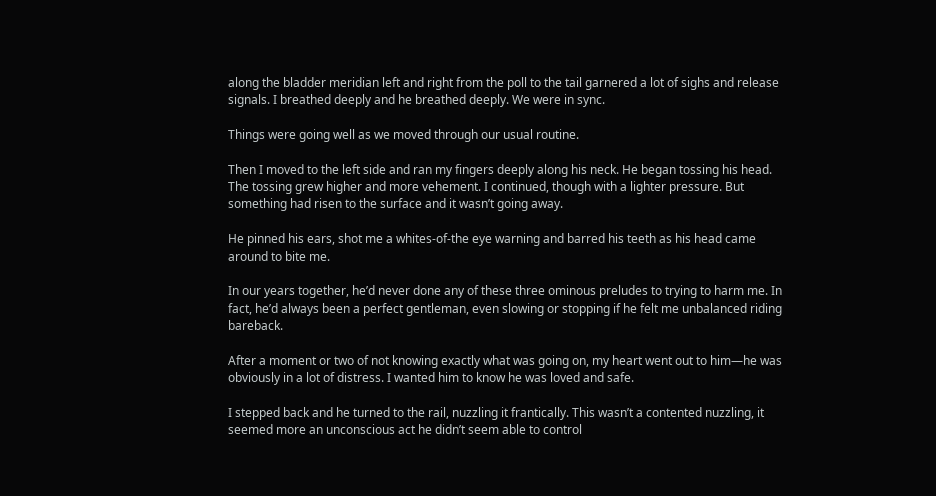along the bladder meridian left and right from the poll to the tail garnered a lot of sighs and release signals. I breathed deeply and he breathed deeply. We were in sync.

Things were going well as we moved through our usual routine.

Then I moved to the left side and ran my fingers deeply along his neck. He began tossing his head. The tossing grew higher and more vehement. I continued, though with a lighter pressure. But something had risen to the surface and it wasn’t going away.

He pinned his ears, shot me a whites-of-the eye warning and barred his teeth as his head came around to bite me.

In our years together, he’d never done any of these three ominous preludes to trying to harm me. In fact, he’d always been a perfect gentleman, even slowing or stopping if he felt me unbalanced riding bareback.

After a moment or two of not knowing exactly what was going on, my heart went out to him—he was obviously in a lot of distress. I wanted him to know he was loved and safe.

I stepped back and he turned to the rail, nuzzling it frantically. This wasn’t a contented nuzzling, it seemed more an unconscious act he didn’t seem able to control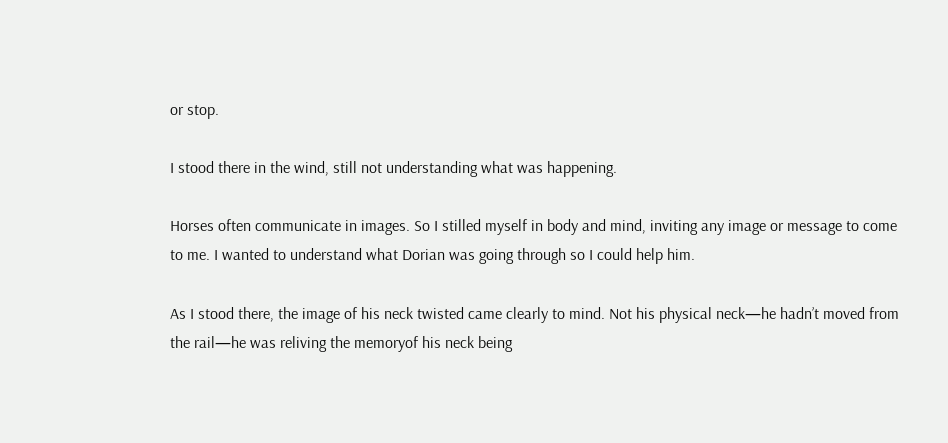or stop.

I stood there in the wind, still not understanding what was happening.

Horses often communicate in images. So I stilled myself in body and mind, inviting any image or message to come to me. I wanted to understand what Dorian was going through so I could help him.

As I stood there, the image of his neck twisted came clearly to mind. Not his physical neck—he hadn’t moved from the rail—he was reliving the memoryof his neck being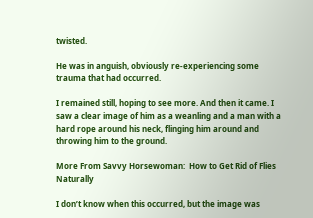twisted.

He was in anguish, obviously re-experiencing some trauma that had occurred.

I remained still, hoping to see more. And then it came. I saw a clear image of him as a weanling and a man with a hard rope around his neck, flinging him around and throwing him to the ground.

More From Savvy Horsewoman:  How to Get Rid of Flies Naturally

I don’t know when this occurred, but the image was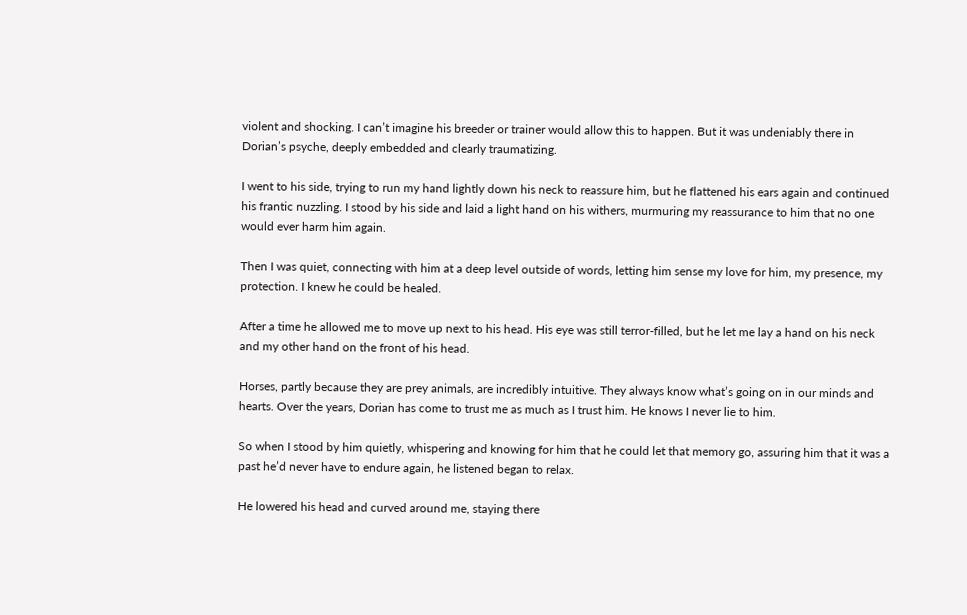violent and shocking. I can’t imagine his breeder or trainer would allow this to happen. But it was undeniably there in Dorian’s psyche, deeply embedded and clearly traumatizing.

I went to his side, trying to run my hand lightly down his neck to reassure him, but he flattened his ears again and continued his frantic nuzzling. I stood by his side and laid a light hand on his withers, murmuring my reassurance to him that no one would ever harm him again.

Then I was quiet, connecting with him at a deep level outside of words, letting him sense my love for him, my presence, my protection. I knew he could be healed.

After a time he allowed me to move up next to his head. His eye was still terror-filled, but he let me lay a hand on his neck and my other hand on the front of his head.

Horses, partly because they are prey animals, are incredibly intuitive. They always know what’s going on in our minds and hearts. Over the years, Dorian has come to trust me as much as I trust him. He knows I never lie to him.

So when I stood by him quietly, whispering and knowing for him that he could let that memory go, assuring him that it was a past he’d never have to endure again, he listened began to relax.

He lowered his head and curved around me, staying there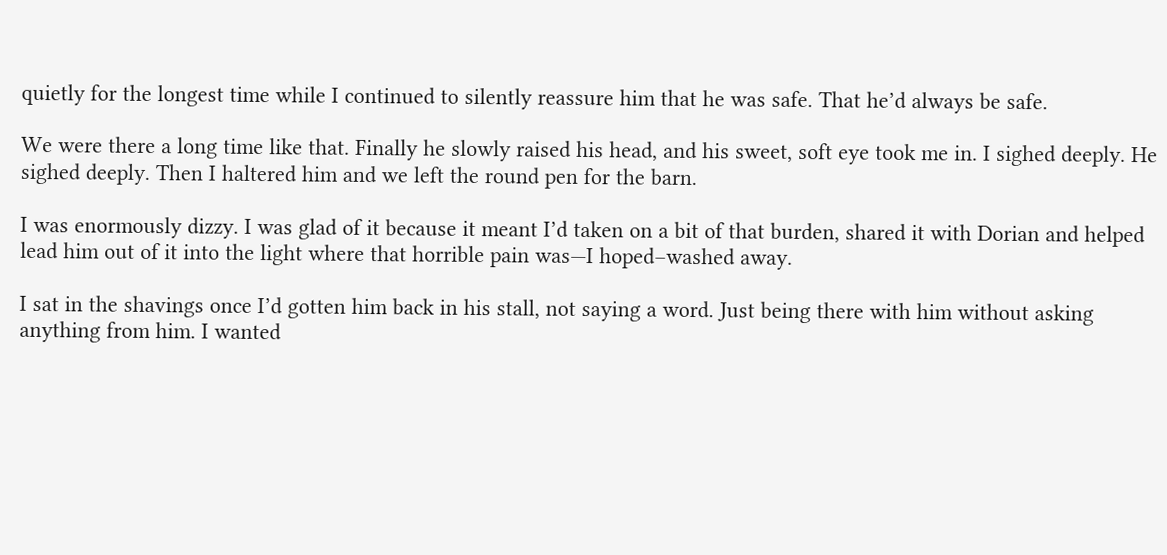quietly for the longest time while I continued to silently reassure him that he was safe. That he’d always be safe.

We were there a long time like that. Finally he slowly raised his head, and his sweet, soft eye took me in. I sighed deeply. He sighed deeply. Then I haltered him and we left the round pen for the barn.

I was enormously dizzy. I was glad of it because it meant I’d taken on a bit of that burden, shared it with Dorian and helped lead him out of it into the light where that horrible pain was—I hoped–washed away.

I sat in the shavings once I’d gotten him back in his stall, not saying a word. Just being there with him without asking anything from him. I wanted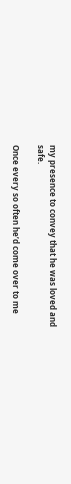my presence to convey that he was loved and safe.

Once every so often he’d come over to me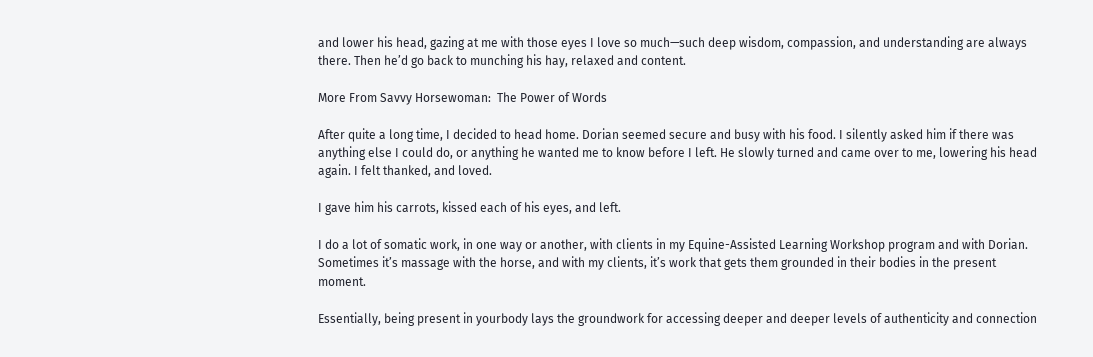and lower his head, gazing at me with those eyes I love so much—such deep wisdom, compassion, and understanding are always there. Then he’d go back to munching his hay, relaxed and content.

More From Savvy Horsewoman:  The Power of Words

After quite a long time, I decided to head home. Dorian seemed secure and busy with his food. I silently asked him if there was anything else I could do, or anything he wanted me to know before I left. He slowly turned and came over to me, lowering his head again. I felt thanked, and loved.

I gave him his carrots, kissed each of his eyes, and left.

I do a lot of somatic work, in one way or another, with clients in my Equine-Assisted Learning Workshop program and with Dorian. Sometimes it’s massage with the horse, and with my clients, it’s work that gets them grounded in their bodies in the present moment.

Essentially, being present in yourbody lays the groundwork for accessing deeper and deeper levels of authenticity and connection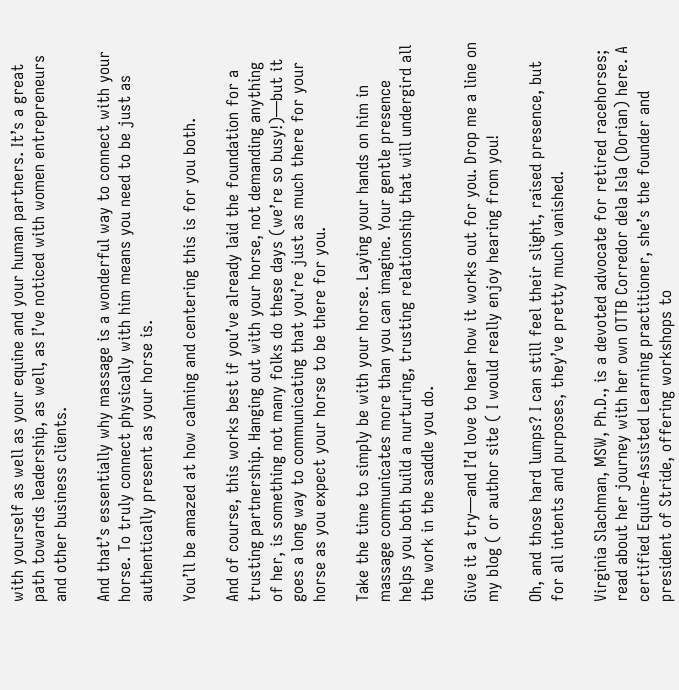with yourself as well as your equine and your human partners. It’s a great path towards leadership, as well, as I’ve noticed with women entrepreneurs and other business clients.

And that’s essentially why massage is a wonderful way to connect with your horse. To truly connect physically with him means you need to be just as authentically present as your horse is.

You’ll be amazed at how calming and centering this is for you both.

And of course, this works best if you’ve already laid the foundation for a trusting partnership. Hanging out with your horse, not demanding anything of her, is something not many folks do these days (we’re so busy!)—but it goes a long way to communicating that you’re just as much there for your horse as you expect your horse to be there for you.

Take the time to simply be with your horse. Laying your hands on him in massage communicates more than you can imagine. Your gentle presence helps you both build a nurturing, trusting relationship that will undergird all the work in the saddle you do.

Give it a try—and I’d love to hear how it works out for you. Drop me a line on my blog ( or author site ( I would really enjoy hearing from you!

Oh, and those hard lumps? I can still feel their slight, raised presence, but for all intents and purposes, they’ve pretty much vanished.

Virginia Slachman, MSW, Ph.D., is a devoted advocate for retired racehorses; read about her journey with her own OTTB Corredor dela Isla (Dorian) here. A certified Equine-Assisted Learning practitioner, she’s the founder and president of Stride, offering workshops to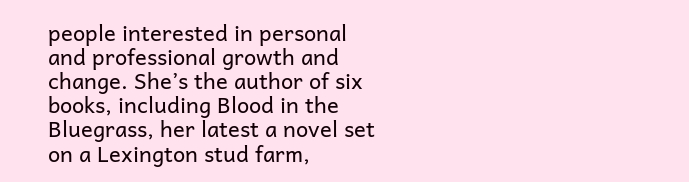people interested in personal and professional growth and change. She’s the author of six books, including Blood in the Bluegrass, her latest a novel set on a Lexington stud farm,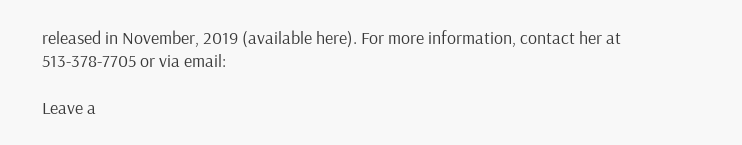released in November, 2019 (available here). For more information, contact her at 513-378-7705 or via email:

Leave a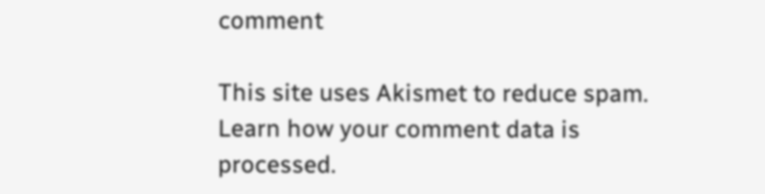comment

This site uses Akismet to reduce spam. Learn how your comment data is processed.